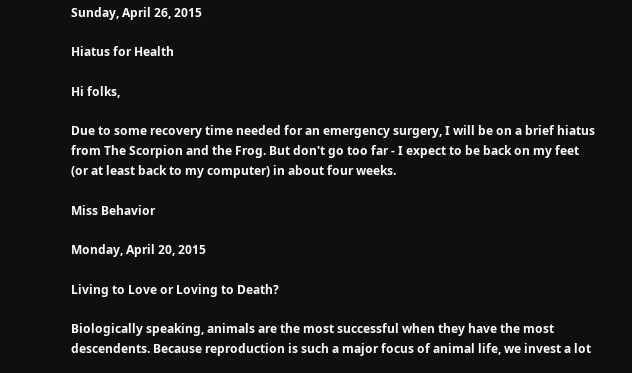Sunday, April 26, 2015

Hiatus for Health

Hi folks,

Due to some recovery time needed for an emergency surgery, I will be on a brief hiatus from The Scorpion and the Frog. But don't go too far - I expect to be back on my feet (or at least back to my computer) in about four weeks.

Miss Behavior

Monday, April 20, 2015

Living to Love or Loving to Death?

Biologically speaking, animals are the most successful when they have the most descendents. Because reproduction is such a major focus of animal life, we invest a lot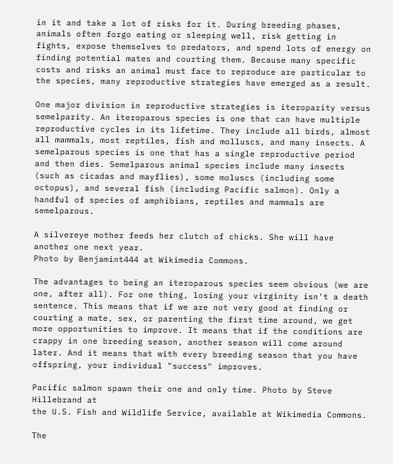in it and take a lot of risks for it. During breeding phases, animals often forgo eating or sleeping well, risk getting in fights, expose themselves to predators, and spend lots of energy on finding potential mates and courting them. Because many specific costs and risks an animal must face to reproduce are particular to the species, many reproductive strategies have emerged as a result.

One major division in reproductive strategies is iteroparity versus semelparity. An iteroparous species is one that can have multiple reproductive cycles in its lifetime. They include all birds, almost all mammals, most reptiles, fish and molluscs, and many insects. A semelparous species is one that has a single reproductive period and then dies. Semelparous animal species include many insects (such as cicadas and mayflies), some moluscs (including some octopus), and several fish (including Pacific salmon). Only a handful of species of amphibians, reptiles and mammals are semelparous.

A silvereye mother feeds her clutch of chicks. She will have another one next year.
Photo by Benjamint444 at Wikimedia Commons.

The advantages to being an iteroparous species seem obvious (we are one, after all). For one thing, losing your virginity isn't a death sentence. This means that if we are not very good at finding or courting a mate, sex, or parenting the first time around, we get more opportunities to improve. It means that if the conditions are crappy in one breeding season, another season will come around later. And it means that with every breeding season that you have offspring, your individual "success" improves.

Pacific salmon spawn their one and only time. Photo by Steve Hillebrand at
the U.S. Fish and Wildlife Service, available at Wikimedia Commons.

The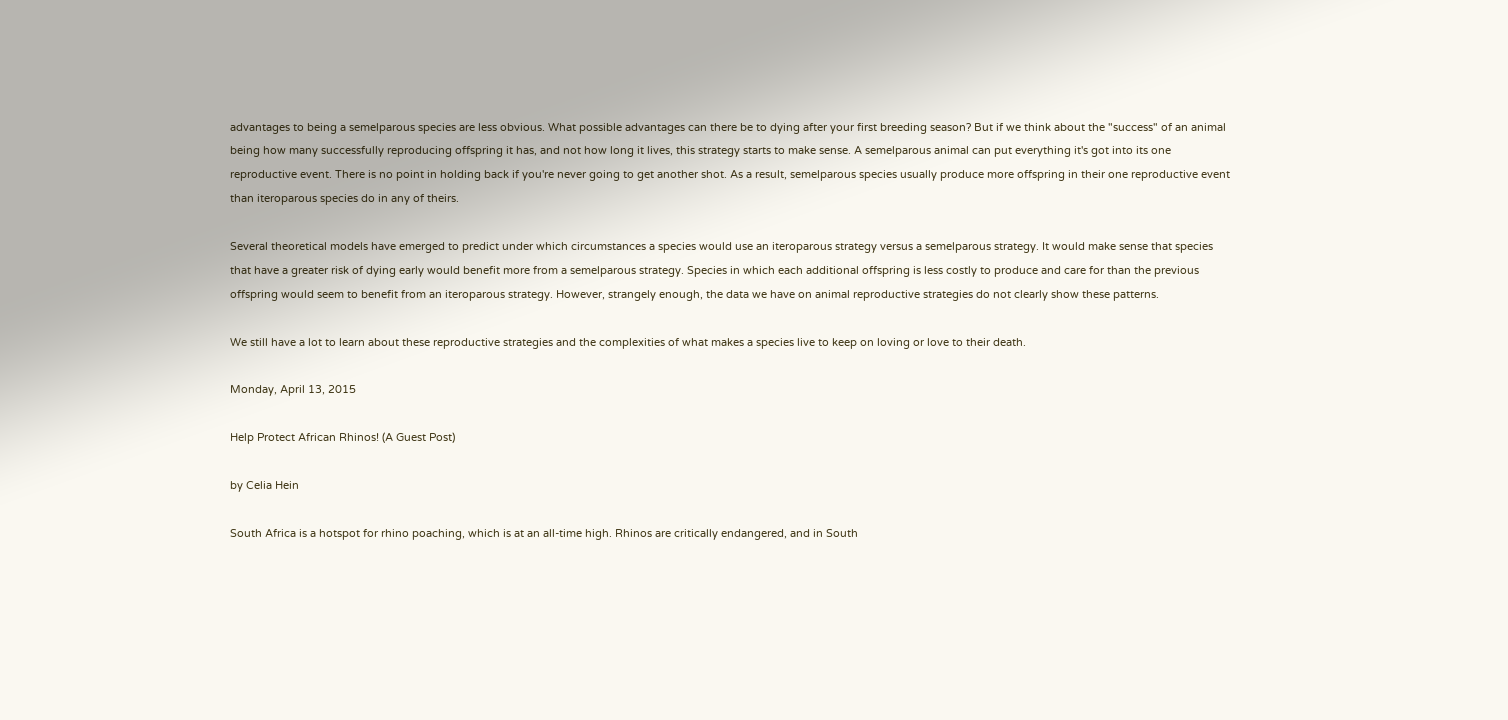advantages to being a semelparous species are less obvious. What possible advantages can there be to dying after your first breeding season? But if we think about the "success" of an animal being how many successfully reproducing offspring it has, and not how long it lives, this strategy starts to make sense. A semelparous animal can put everything it's got into its one reproductive event. There is no point in holding back if you're never going to get another shot. As a result, semelparous species usually produce more offspring in their one reproductive event than iteroparous species do in any of theirs.

Several theoretical models have emerged to predict under which circumstances a species would use an iteroparous strategy versus a semelparous strategy. It would make sense that species that have a greater risk of dying early would benefit more from a semelparous strategy. Species in which each additional offspring is less costly to produce and care for than the previous offspring would seem to benefit from an iteroparous strategy. However, strangely enough, the data we have on animal reproductive strategies do not clearly show these patterns.

We still have a lot to learn about these reproductive strategies and the complexities of what makes a species live to keep on loving or love to their death.

Monday, April 13, 2015

Help Protect African Rhinos! (A Guest Post)

by Celia Hein

South Africa is a hotspot for rhino poaching, which is at an all-time high. Rhinos are critically endangered, and in South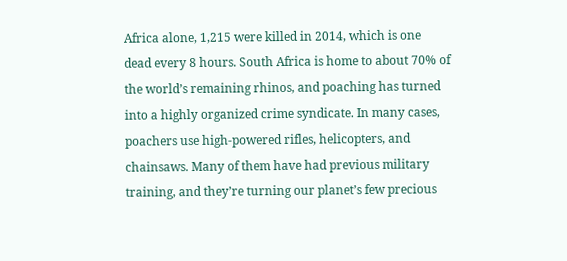Africa alone, 1,215 were killed in 2014, which is one dead every 8 hours. South Africa is home to about 70% of the world’s remaining rhinos, and poaching has turned into a highly organized crime syndicate. In many cases, poachers use high-powered rifles, helicopters, and chainsaws. Many of them have had previous military training, and they’re turning our planet’s few precious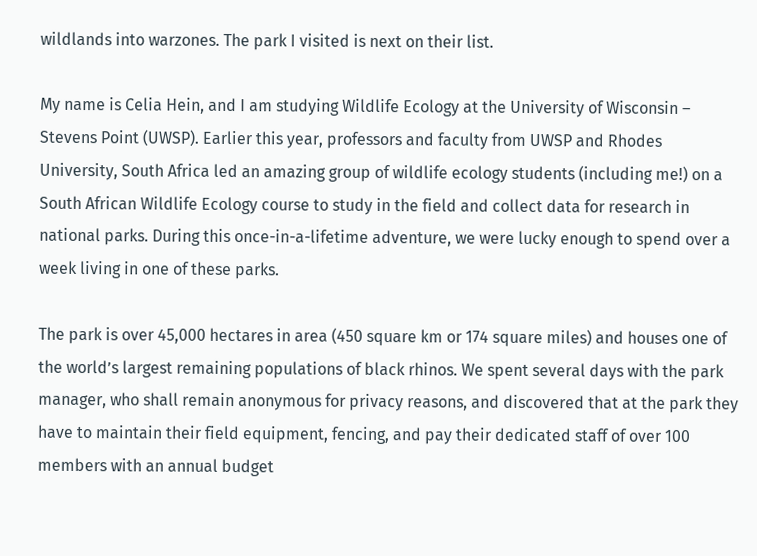wildlands into warzones. The park I visited is next on their list.

My name is Celia Hein, and I am studying Wildlife Ecology at the University of Wisconsin – Stevens Point (UWSP). Earlier this year, professors and faculty from UWSP and Rhodes University, South Africa led an amazing group of wildlife ecology students (including me!) on a South African Wildlife Ecology course to study in the field and collect data for research in national parks. During this once-in-a-lifetime adventure, we were lucky enough to spend over a week living in one of these parks.

The park is over 45,000 hectares in area (450 square km or 174 square miles) and houses one of the world’s largest remaining populations of black rhinos. We spent several days with the park manager, who shall remain anonymous for privacy reasons, and discovered that at the park they have to maintain their field equipment, fencing, and pay their dedicated staff of over 100 members with an annual budget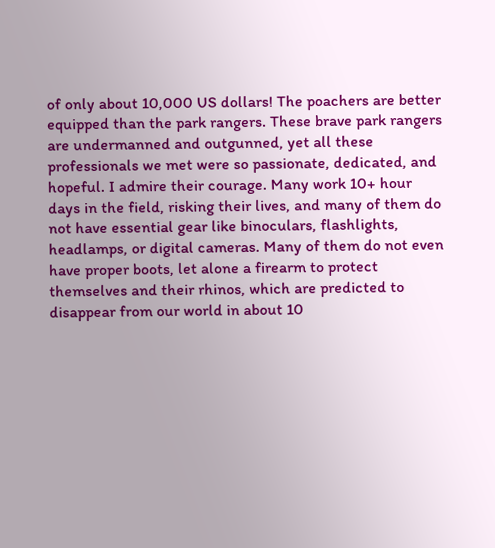of only about 10,000 US dollars! The poachers are better equipped than the park rangers. These brave park rangers are undermanned and outgunned, yet all these professionals we met were so passionate, dedicated, and hopeful. I admire their courage. Many work 10+ hour days in the field, risking their lives, and many of them do not have essential gear like binoculars, flashlights, headlamps, or digital cameras. Many of them do not even have proper boots, let alone a firearm to protect themselves and their rhinos, which are predicted to disappear from our world in about 10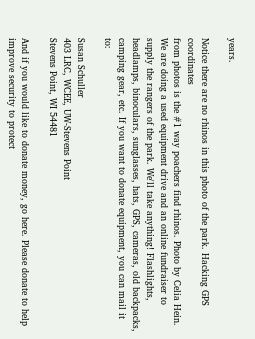years.

Notice there are no rhinos in this photo of the park. Hacking GPS coordinates
from photos is the #1 way poachers find rhinos. Photo by Celia Hein.
We are doing a used equipment drive and an online fundraiser to supply the rangers of the park. We'll take anything! Flashlights, headlamps, binoculars, sunglasses, hats, GPS, cameras, old backpacks, camping gear, etc. If you want to donate equipment, you can mail it to:

Susan Schuller
403 LRC, WCEE, UW-Stevens Point
Stevens Point, WI 54481

And if you would like to donate money, go here. Please donate to help improve security to protect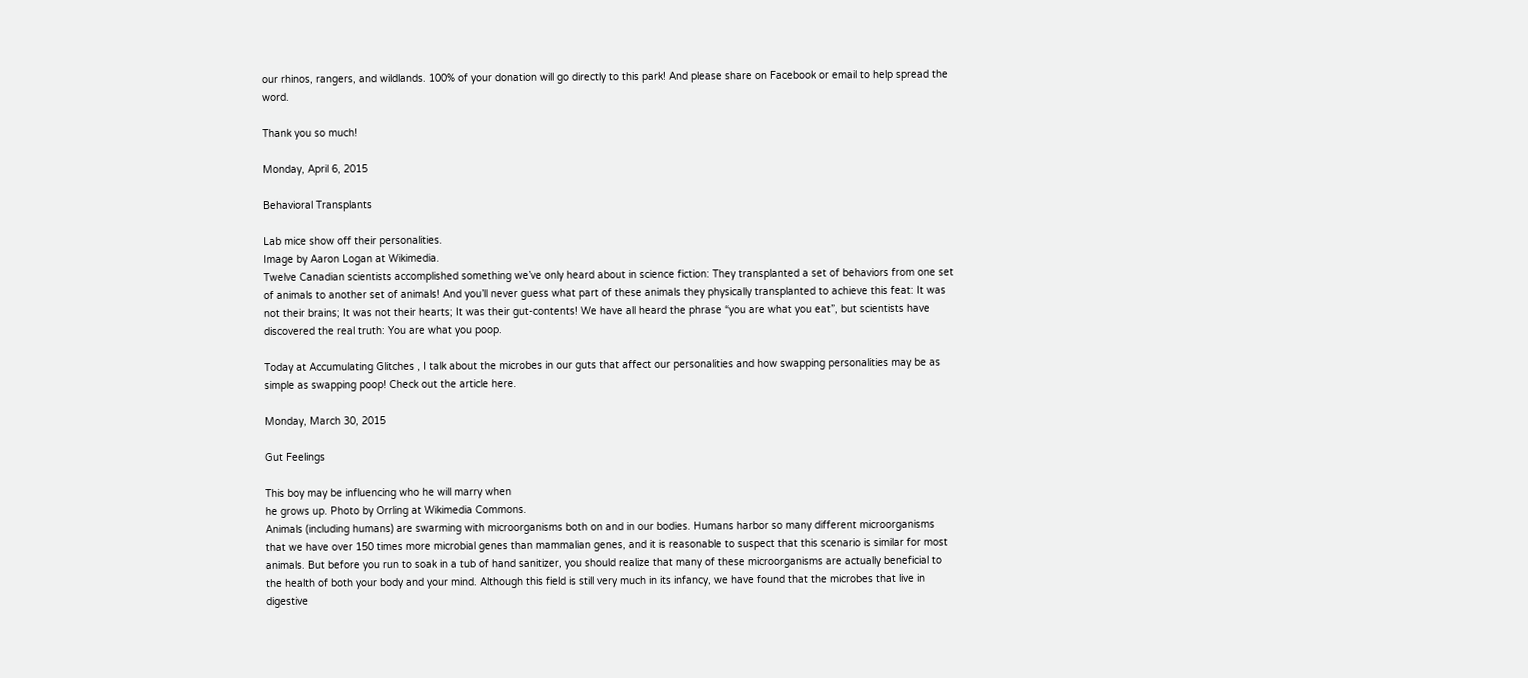our rhinos, rangers, and wildlands. 100% of your donation will go directly to this park! And please share on Facebook or email to help spread the word.

Thank you so much!

Monday, April 6, 2015

Behavioral Transplants

Lab mice show off their personalities.
Image by Aaron Logan at Wikimedia.
Twelve Canadian scientists accomplished something we’ve only heard about in science fiction: They transplanted a set of behaviors from one set of animals to another set of animals! And you’ll never guess what part of these animals they physically transplanted to achieve this feat: It was not their brains; It was not their hearts; It was their gut-contents! We have all heard the phrase “you are what you eat”, but scientists have discovered the real truth: You are what you poop.

Today at Accumulating Glitches , I talk about the microbes in our guts that affect our personalities and how swapping personalities may be as simple as swapping poop! Check out the article here.

Monday, March 30, 2015

Gut Feelings

This boy may be influencing who he will marry when
he grows up. Photo by Orrling at Wikimedia Commons.
Animals (including humans) are swarming with microorganisms both on and in our bodies. Humans harbor so many different microorganisms that we have over 150 times more microbial genes than mammalian genes, and it is reasonable to suspect that this scenario is similar for most animals. But before you run to soak in a tub of hand sanitizer, you should realize that many of these microorganisms are actually beneficial to the health of both your body and your mind. Although this field is still very much in its infancy, we have found that the microbes that live in digestive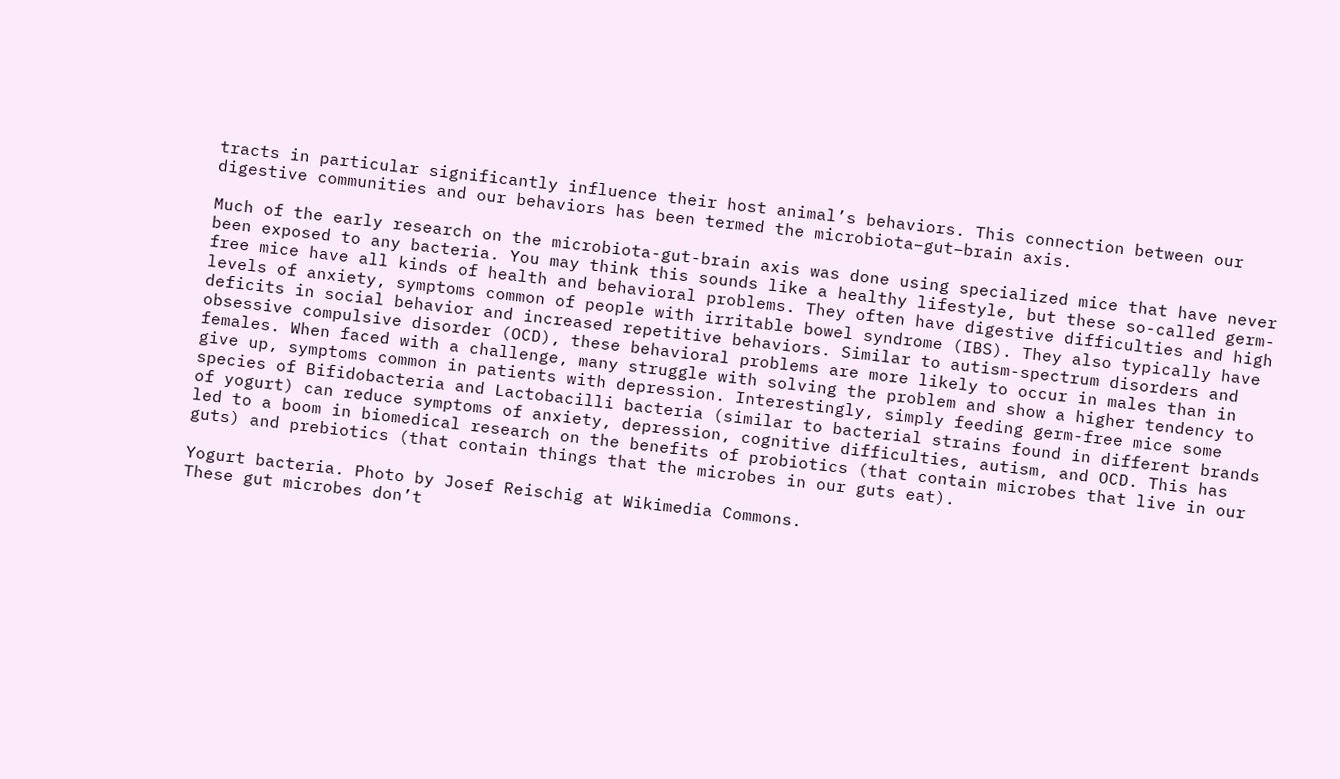tracts in particular significantly influence their host animal’s behaviors. This connection between our digestive communities and our behaviors has been termed the microbiota–gut–brain axis.

Much of the early research on the microbiota-gut-brain axis was done using specialized mice that have never been exposed to any bacteria. You may think this sounds like a healthy lifestyle, but these so-called germ-free mice have all kinds of health and behavioral problems. They often have digestive difficulties and high levels of anxiety, symptoms common of people with irritable bowel syndrome (IBS). They also typically have deficits in social behavior and increased repetitive behaviors. Similar to autism-spectrum disorders and obsessive compulsive disorder (OCD), these behavioral problems are more likely to occur in males than in females. When faced with a challenge, many struggle with solving the problem and show a higher tendency to give up, symptoms common in patients with depression. Interestingly, simply feeding germ-free mice some species of Bifidobacteria and Lactobacilli bacteria (similar to bacterial strains found in different brands of yogurt) can reduce symptoms of anxiety, depression, cognitive difficulties, autism, and OCD. This has led to a boom in biomedical research on the benefits of probiotics (that contain microbes that live in our guts) and prebiotics (that contain things that the microbes in our guts eat).

Yogurt bacteria. Photo by Josef Reischig at Wikimedia Commons.
These gut microbes don’t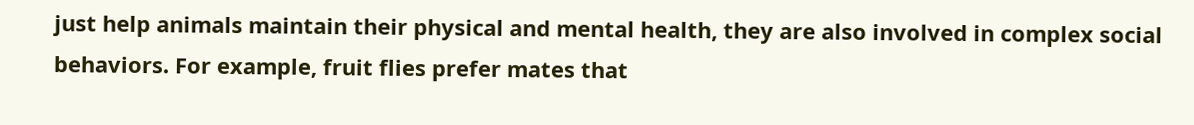just help animals maintain their physical and mental health, they are also involved in complex social behaviors. For example, fruit flies prefer mates that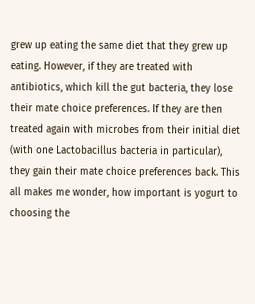grew up eating the same diet that they grew up eating. However, if they are treated with antibiotics, which kill the gut bacteria, they lose their mate choice preferences. If they are then treated again with microbes from their initial diet (with one Lactobacillus bacteria in particular), they gain their mate choice preferences back. This all makes me wonder, how important is yogurt to choosing the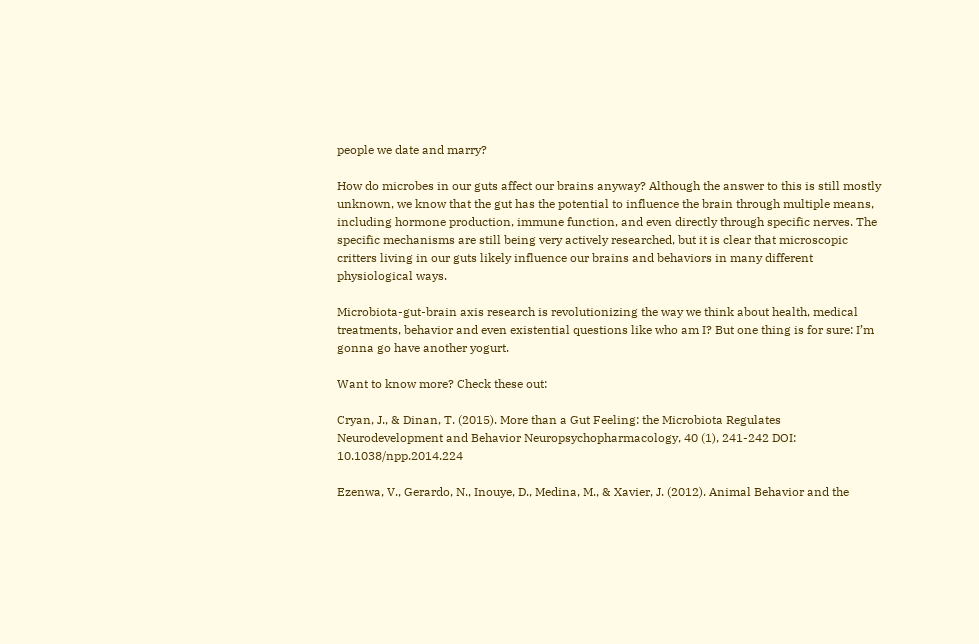people we date and marry?

How do microbes in our guts affect our brains anyway? Although the answer to this is still mostly unknown, we know that the gut has the potential to influence the brain through multiple means, including hormone production, immune function, and even directly through specific nerves. The specific mechanisms are still being very actively researched, but it is clear that microscopic critters living in our guts likely influence our brains and behaviors in many different physiological ways.

Microbiota-gut-brain axis research is revolutionizing the way we think about health, medical treatments, behavior and even existential questions like who am I? But one thing is for sure: I’m gonna go have another yogurt.

Want to know more? Check these out:

Cryan, J., & Dinan, T. (2015). More than a Gut Feeling: the Microbiota Regulates Neurodevelopment and Behavior Neuropsychopharmacology, 40 (1), 241-242 DOI: 10.1038/npp.2014.224

Ezenwa, V., Gerardo, N., Inouye, D., Medina, M., & Xavier, J. (2012). Animal Behavior and the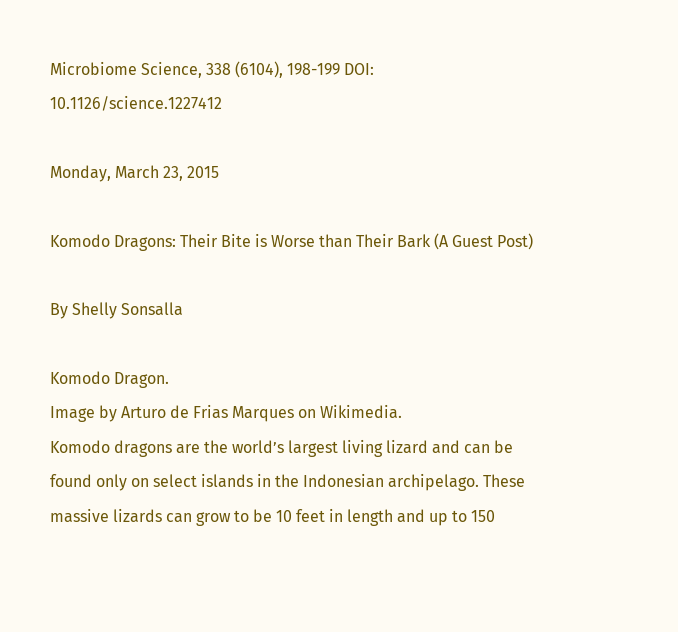Microbiome Science, 338 (6104), 198-199 DOI: 10.1126/science.1227412

Monday, March 23, 2015

Komodo Dragons: Their Bite is Worse than Their Bark (A Guest Post)

By Shelly Sonsalla

Komodo Dragon.
Image by Arturo de Frias Marques on Wikimedia.
Komodo dragons are the world’s largest living lizard and can be found only on select islands in the Indonesian archipelago. These massive lizards can grow to be 10 feet in length and up to 150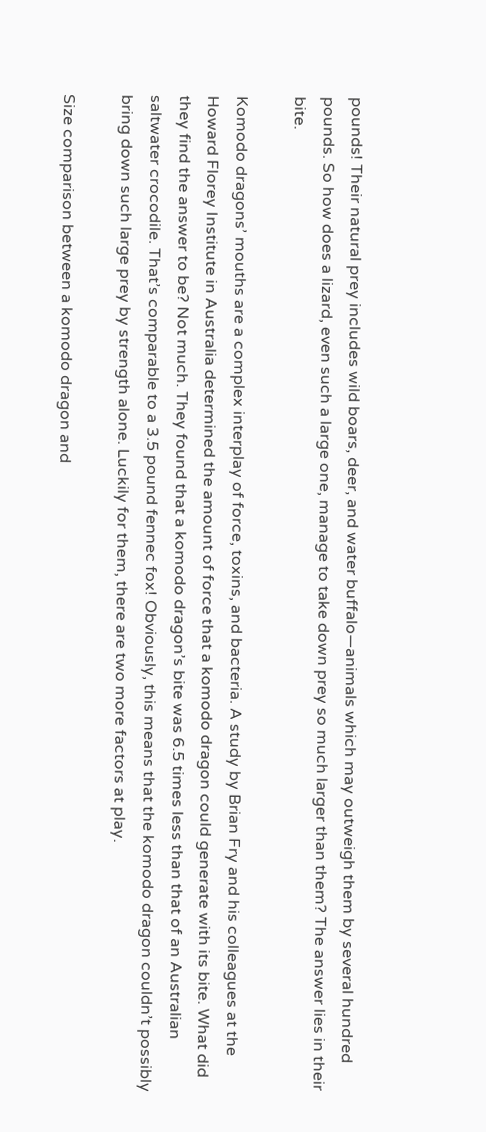pounds! Their natural prey includes wild boars, deer, and water buffalo—animals which may outweigh them by several hundred pounds. So how does a lizard, even such a large one, manage to take down prey so much larger than them? The answer lies in their bite.

Komodo dragons’ mouths are a complex interplay of force, toxins, and bacteria. A study by Brian Fry and his colleagues at the Howard Florey Institute in Australia determined the amount of force that a komodo dragon could generate with its bite. What did they find the answer to be? Not much. They found that a komodo dragon’s bite was 6.5 times less than that of an Australian saltwater crocodile. That’s comparable to a 3.5 pound fennec fox! Obviously, this means that the komodo dragon couldn’t possibly bring down such large prey by strength alone. Luckily for them, there are two more factors at play.

Size comparison between a komodo dragon and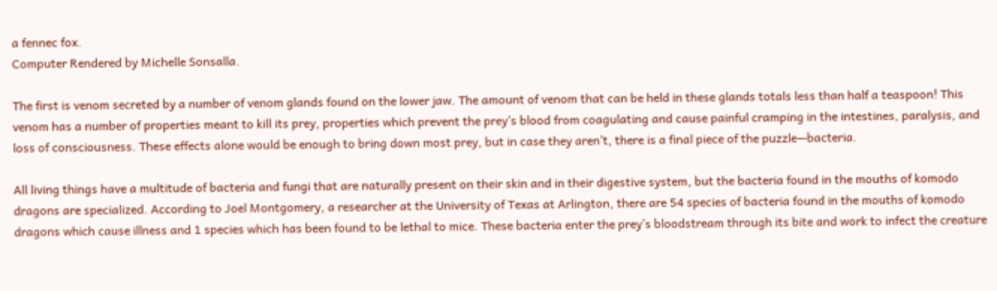a fennec fox.
Computer Rendered by Michelle Sonsalla.

The first is venom secreted by a number of venom glands found on the lower jaw. The amount of venom that can be held in these glands totals less than half a teaspoon! This venom has a number of properties meant to kill its prey, properties which prevent the prey’s blood from coagulating and cause painful cramping in the intestines, paralysis, and loss of consciousness. These effects alone would be enough to bring down most prey, but in case they aren’t, there is a final piece of the puzzle—bacteria.

All living things have a multitude of bacteria and fungi that are naturally present on their skin and in their digestive system, but the bacteria found in the mouths of komodo dragons are specialized. According to Joel Montgomery, a researcher at the University of Texas at Arlington, there are 54 species of bacteria found in the mouths of komodo dragons which cause illness and 1 species which has been found to be lethal to mice. These bacteria enter the prey’s bloodstream through its bite and work to infect the creature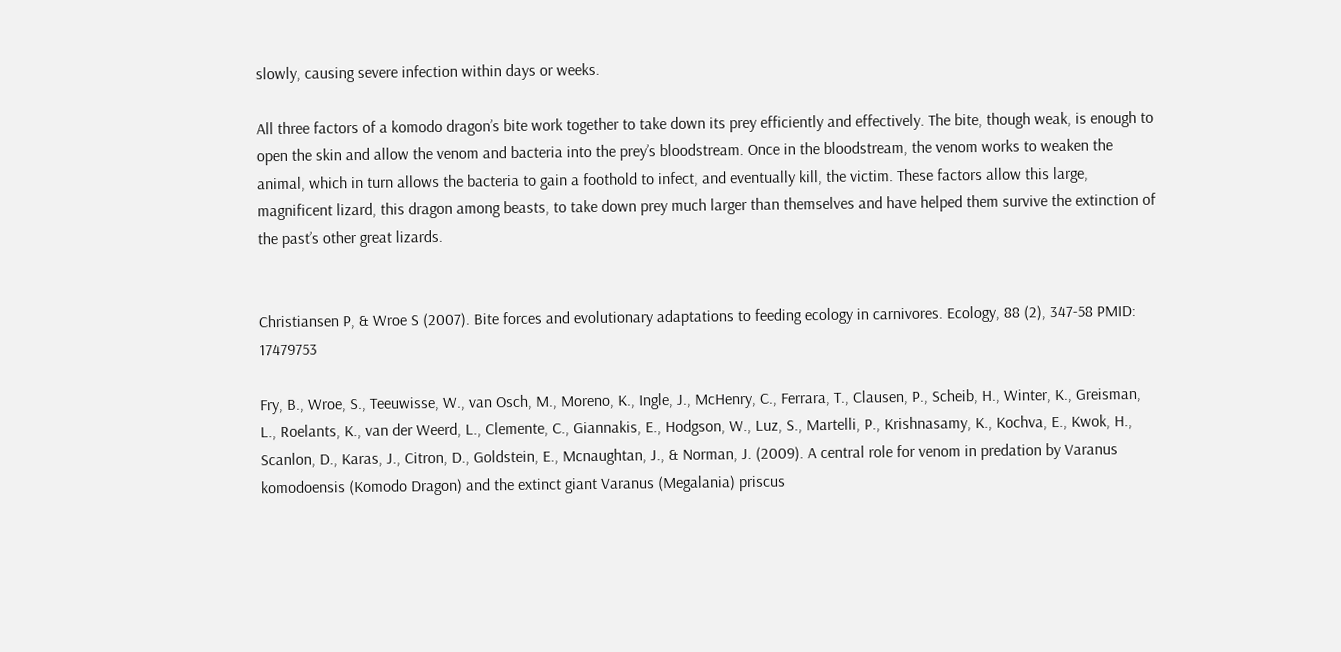slowly, causing severe infection within days or weeks.

All three factors of a komodo dragon’s bite work together to take down its prey efficiently and effectively. The bite, though weak, is enough to open the skin and allow the venom and bacteria into the prey’s bloodstream. Once in the bloodstream, the venom works to weaken the animal, which in turn allows the bacteria to gain a foothold to infect, and eventually kill, the victim. These factors allow this large, magnificent lizard, this dragon among beasts, to take down prey much larger than themselves and have helped them survive the extinction of the past’s other great lizards.


Christiansen P, & Wroe S (2007). Bite forces and evolutionary adaptations to feeding ecology in carnivores. Ecology, 88 (2), 347-58 PMID: 17479753

Fry, B., Wroe, S., Teeuwisse, W., van Osch, M., Moreno, K., Ingle, J., McHenry, C., Ferrara, T., Clausen, P., Scheib, H., Winter, K., Greisman, L., Roelants, K., van der Weerd, L., Clemente, C., Giannakis, E., Hodgson, W., Luz, S., Martelli, P., Krishnasamy, K., Kochva, E., Kwok, H., Scanlon, D., Karas, J., Citron, D., Goldstein, E., Mcnaughtan, J., & Norman, J. (2009). A central role for venom in predation by Varanus komodoensis (Komodo Dragon) and the extinct giant Varanus (Megalania) priscus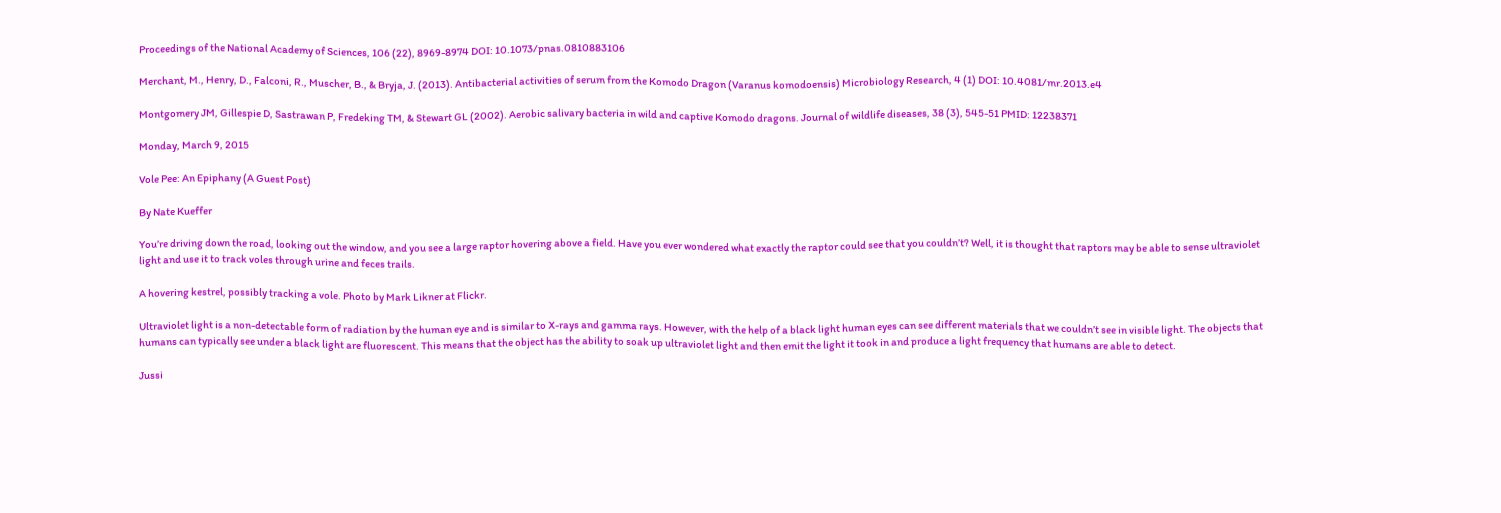Proceedings of the National Academy of Sciences, 106 (22), 8969-8974 DOI: 10.1073/pnas.0810883106

Merchant, M., Henry, D., Falconi, R., Muscher, B., & Bryja, J. (2013). Antibacterial activities of serum from the Komodo Dragon (Varanus komodoensis) Microbiology Research, 4 (1) DOI: 10.4081/mr.2013.e4

Montgomery JM, Gillespie D, Sastrawan P, Fredeking TM, & Stewart GL (2002). Aerobic salivary bacteria in wild and captive Komodo dragons. Journal of wildlife diseases, 38 (3), 545-51 PMID: 12238371

Monday, March 9, 2015

Vole Pee: An Epiphany (A Guest Post)

By Nate Kueffer

You’re driving down the road, looking out the window, and you see a large raptor hovering above a field. Have you ever wondered what exactly the raptor could see that you couldn’t? Well, it is thought that raptors may be able to sense ultraviolet light and use it to track voles through urine and feces trails.

A hovering kestrel, possibly tracking a vole. Photo by Mark Likner at Flickr.

Ultraviolet light is a non-detectable form of radiation by the human eye and is similar to X-rays and gamma rays. However, with the help of a black light human eyes can see different materials that we couldn’t see in visible light. The objects that humans can typically see under a black light are fluorescent. This means that the object has the ability to soak up ultraviolet light and then emit the light it took in and produce a light frequency that humans are able to detect.

Jussi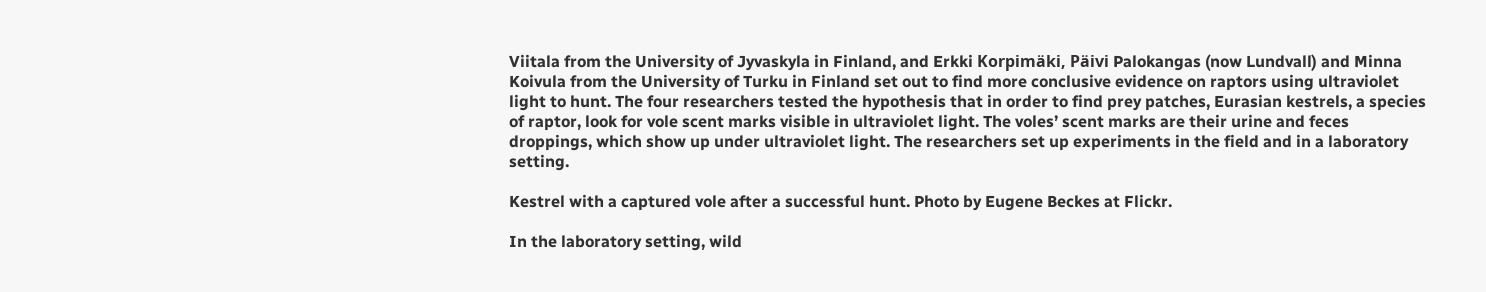Viitala from the University of Jyvaskyla in Finland, and Erkki Korpimäki, Päivi Palokangas (now Lundvall) and Minna Koivula from the University of Turku in Finland set out to find more conclusive evidence on raptors using ultraviolet light to hunt. The four researchers tested the hypothesis that in order to find prey patches, Eurasian kestrels, a species of raptor, look for vole scent marks visible in ultraviolet light. The voles’ scent marks are their urine and feces droppings, which show up under ultraviolet light. The researchers set up experiments in the field and in a laboratory setting.

Kestrel with a captured vole after a successful hunt. Photo by Eugene Beckes at Flickr.

In the laboratory setting, wild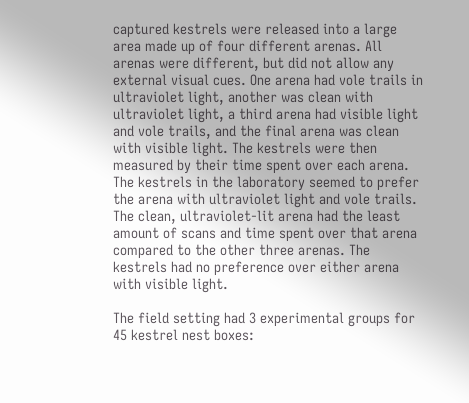captured kestrels were released into a large area made up of four different arenas. All arenas were different, but did not allow any external visual cues. One arena had vole trails in ultraviolet light, another was clean with ultraviolet light, a third arena had visible light and vole trails, and the final arena was clean with visible light. The kestrels were then measured by their time spent over each arena. The kestrels in the laboratory seemed to prefer the arena with ultraviolet light and vole trails. The clean, ultraviolet-lit arena had the least amount of scans and time spent over that arena compared to the other three arenas. The kestrels had no preference over either arena with visible light.

The field setting had 3 experimental groups for 45 kestrel nest boxes: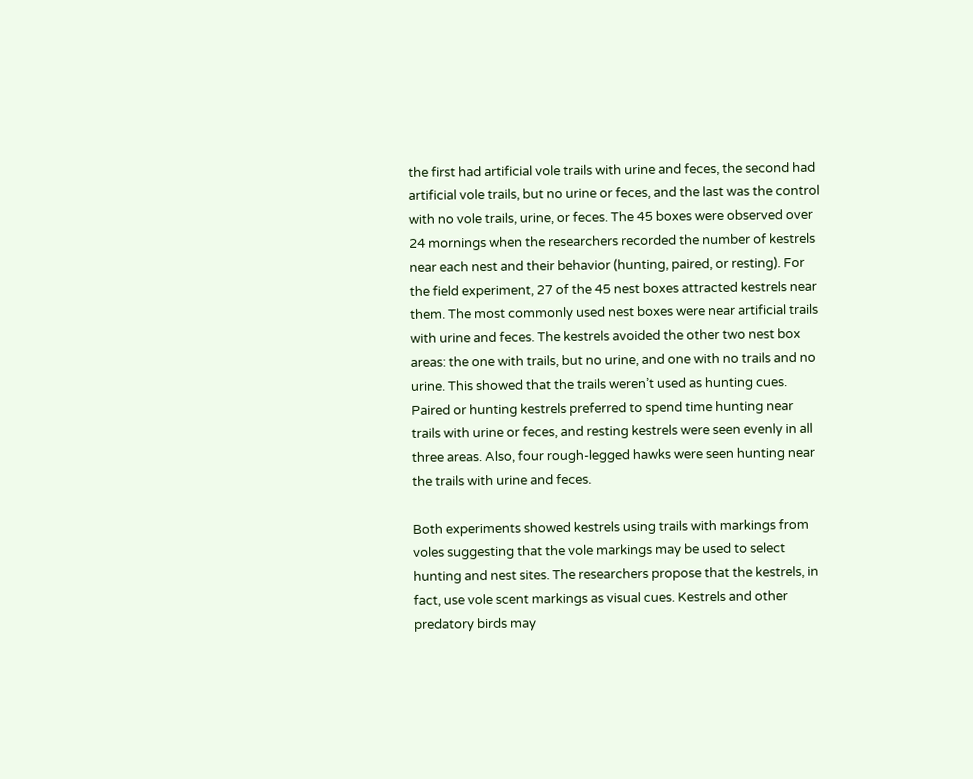the first had artificial vole trails with urine and feces, the second had artificial vole trails, but no urine or feces, and the last was the control with no vole trails, urine, or feces. The 45 boxes were observed over 24 mornings when the researchers recorded the number of kestrels near each nest and their behavior (hunting, paired, or resting). For the field experiment, 27 of the 45 nest boxes attracted kestrels near them. The most commonly used nest boxes were near artificial trails with urine and feces. The kestrels avoided the other two nest box areas: the one with trails, but no urine, and one with no trails and no urine. This showed that the trails weren’t used as hunting cues. Paired or hunting kestrels preferred to spend time hunting near trails with urine or feces, and resting kestrels were seen evenly in all three areas. Also, four rough-legged hawks were seen hunting near the trails with urine and feces.

Both experiments showed kestrels using trails with markings from voles suggesting that the vole markings may be used to select hunting and nest sites. The researchers propose that the kestrels, in fact, use vole scent markings as visual cues. Kestrels and other predatory birds may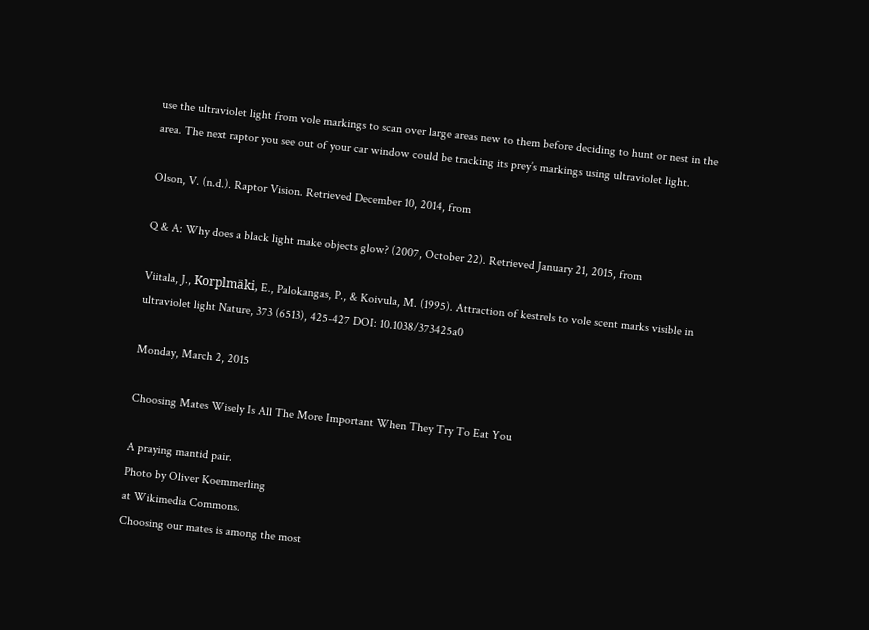use the ultraviolet light from vole markings to scan over large areas new to them before deciding to hunt or nest in the area. The next raptor you see out of your car window could be tracking its prey’s markings using ultraviolet light.

Olson, V. (n.d.). Raptor Vision. Retrieved December 10, 2014, from

Q & A: Why does a black light make objects glow? (2007, October 22). Retrieved January 21, 2015, from

Viitala, J., Korplmäki, E., Palokangas, P., & Koivula, M. (1995). Attraction of kestrels to vole scent marks visible in ultraviolet light Nature, 373 (6513), 425-427 DOI: 10.1038/373425a0

Monday, March 2, 2015

Choosing Mates Wisely Is All The More Important When They Try To Eat You

A praying mantid pair.
Photo by Oliver Koemmerling
at Wikimedia Commons.
Choosing our mates is among the most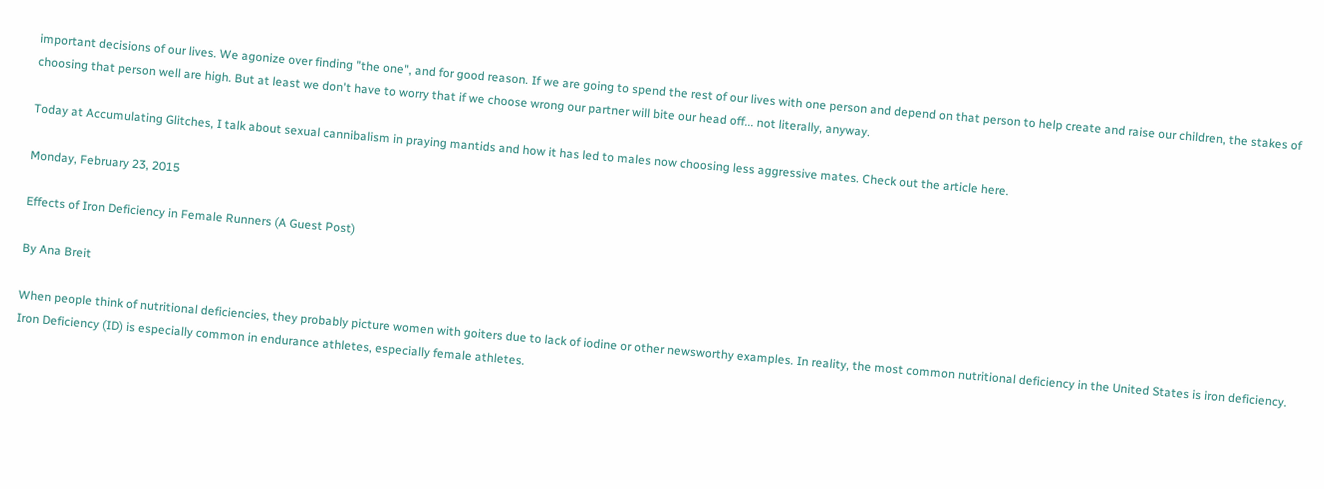important decisions of our lives. We agonize over finding "the one", and for good reason. If we are going to spend the rest of our lives with one person and depend on that person to help create and raise our children, the stakes of choosing that person well are high. But at least we don't have to worry that if we choose wrong our partner will bite our head off... not literally, anyway.

Today at Accumulating Glitches, I talk about sexual cannibalism in praying mantids and how it has led to males now choosing less aggressive mates. Check out the article here.

Monday, February 23, 2015

Effects of Iron Deficiency in Female Runners (A Guest Post)

By Ana Breit

When people think of nutritional deficiencies, they probably picture women with goiters due to lack of iodine or other newsworthy examples. In reality, the most common nutritional deficiency in the United States is iron deficiency. Iron Deficiency (ID) is especially common in endurance athletes, especially female athletes.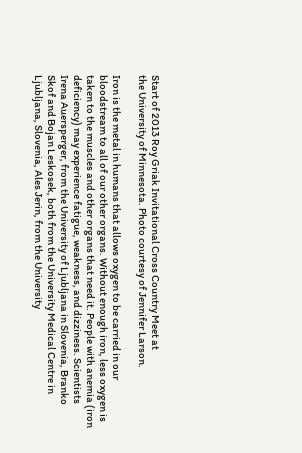Start of 2013 Roy Griak Invitational Cross Country Meet at
the University of Minnesota. Photo courtesy of Jennifer Larson.

Iron is the metal in humans that allows oxygen to be carried in our bloodstream to all of our other organs. Without enough iron, less oxygen is taken to the muscles and other organs that need it. People with anemia (iron deficiency) may experience fatigue, weakness, and dizziness. Scientists Irena Auersperger, from the University of Ljubljana in Slovenia, Branko Skof and Bojan Leskosek, both from the University Medical Centre in Ljubljana, Slovenia, Ales Jerin, from the University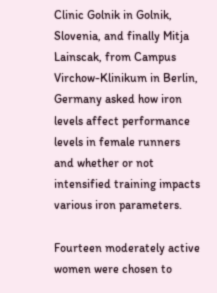Clinic Golnik in Golnik, Slovenia, and finally Mitja Lainscak, from Campus Virchow-Klinikum in Berlin, Germany asked how iron levels affect performance levels in female runners and whether or not intensified training impacts various iron parameters.

Fourteen moderately active women were chosen to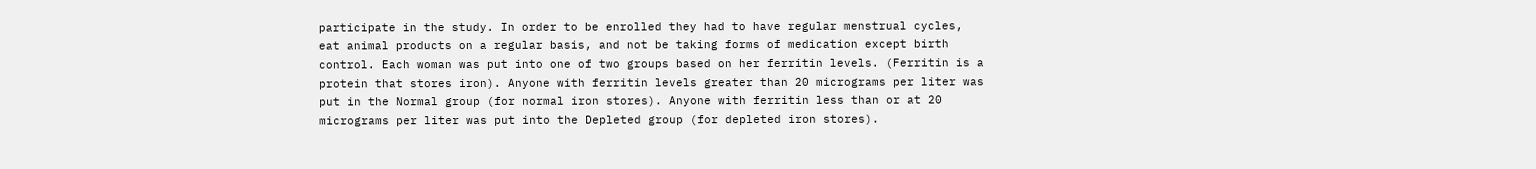participate in the study. In order to be enrolled they had to have regular menstrual cycles, eat animal products on a regular basis, and not be taking forms of medication except birth control. Each woman was put into one of two groups based on her ferritin levels. (Ferritin is a protein that stores iron). Anyone with ferritin levels greater than 20 micrograms per liter was put in the Normal group (for normal iron stores). Anyone with ferritin less than or at 20 micrograms per liter was put into the Depleted group (for depleted iron stores).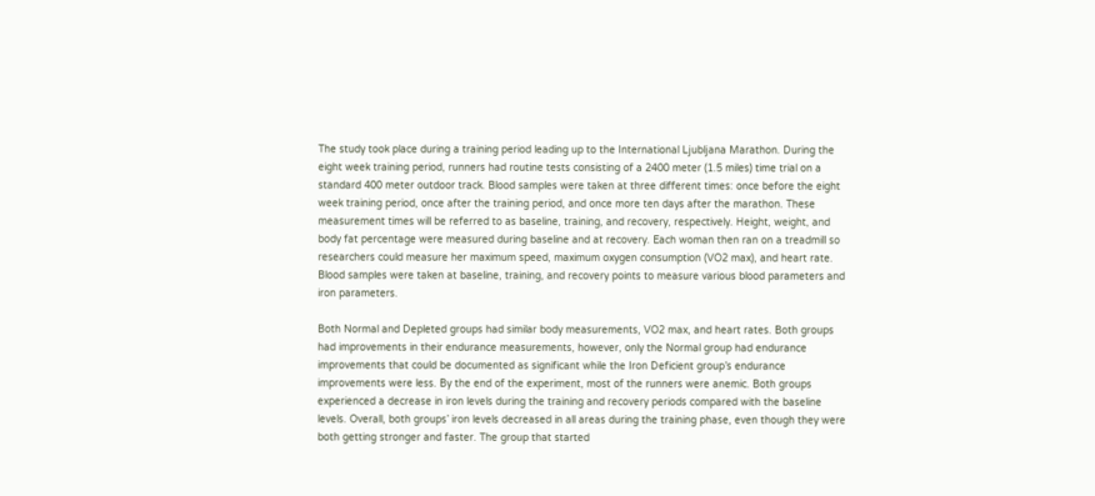The study took place during a training period leading up to the International Ljubljana Marathon. During the eight week training period, runners had routine tests consisting of a 2400 meter (1.5 miles) time trial on a standard 400 meter outdoor track. Blood samples were taken at three different times: once before the eight week training period, once after the training period, and once more ten days after the marathon. These measurement times will be referred to as baseline, training, and recovery, respectively. Height, weight, and body fat percentage were measured during baseline and at recovery. Each woman then ran on a treadmill so researchers could measure her maximum speed, maximum oxygen consumption (VO2 max), and heart rate. Blood samples were taken at baseline, training, and recovery points to measure various blood parameters and iron parameters.

Both Normal and Depleted groups had similar body measurements, VO2 max, and heart rates. Both groups had improvements in their endurance measurements, however, only the Normal group had endurance improvements that could be documented as significant while the Iron Deficient group’s endurance improvements were less. By the end of the experiment, most of the runners were anemic. Both groups experienced a decrease in iron levels during the training and recovery periods compared with the baseline levels. Overall, both groups’ iron levels decreased in all areas during the training phase, even though they were both getting stronger and faster. The group that started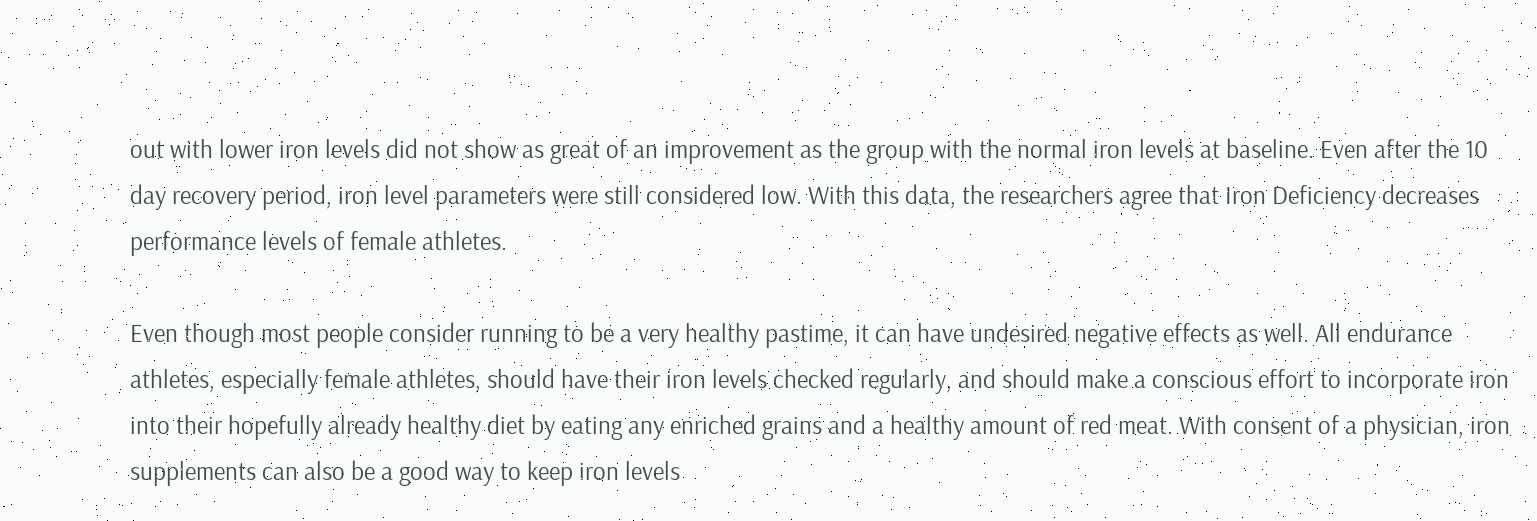out with lower iron levels did not show as great of an improvement as the group with the normal iron levels at baseline. Even after the 10 day recovery period, iron level parameters were still considered low. With this data, the researchers agree that Iron Deficiency decreases performance levels of female athletes.

Even though most people consider running to be a very healthy pastime, it can have undesired negative effects as well. All endurance athletes, especially female athletes, should have their iron levels checked regularly, and should make a conscious effort to incorporate iron into their hopefully already healthy diet by eating any enriched grains and a healthy amount of red meat. With consent of a physician, iron supplements can also be a good way to keep iron levels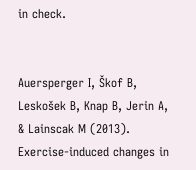in check.


Auersperger I, Škof B, Leskošek B, Knap B, Jerin A, & Lainscak M (2013). Exercise-induced changes in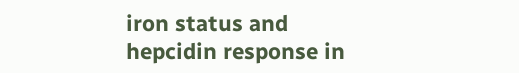iron status and hepcidin response in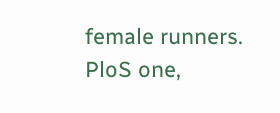female runners. PloS one,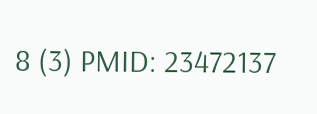8 (3) PMID: 23472137